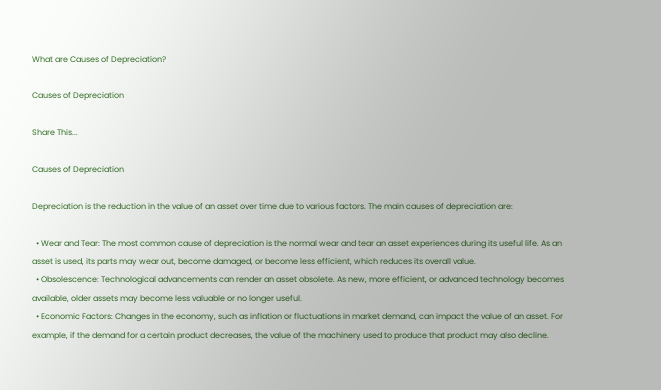What are Causes of Depreciation?

Causes of Depreciation

Share This...

Causes of Depreciation

Depreciation is the reduction in the value of an asset over time due to various factors. The main causes of depreciation are:

  • Wear and Tear: The most common cause of depreciation is the normal wear and tear an asset experiences during its useful life. As an asset is used, its parts may wear out, become damaged, or become less efficient, which reduces its overall value.
  • Obsolescence: Technological advancements can render an asset obsolete. As new, more efficient, or advanced technology becomes available, older assets may become less valuable or no longer useful.
  • Economic Factors: Changes in the economy, such as inflation or fluctuations in market demand, can impact the value of an asset. For example, if the demand for a certain product decreases, the value of the machinery used to produce that product may also decline.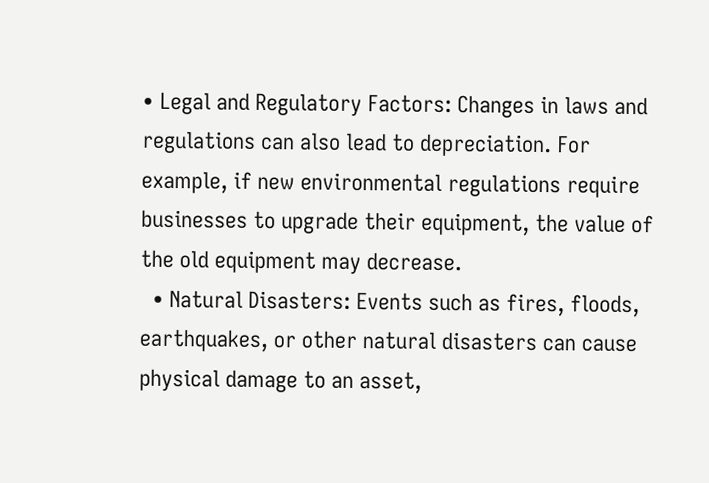• Legal and Regulatory Factors: Changes in laws and regulations can also lead to depreciation. For example, if new environmental regulations require businesses to upgrade their equipment, the value of the old equipment may decrease.
  • Natural Disasters: Events such as fires, floods, earthquakes, or other natural disasters can cause physical damage to an asset,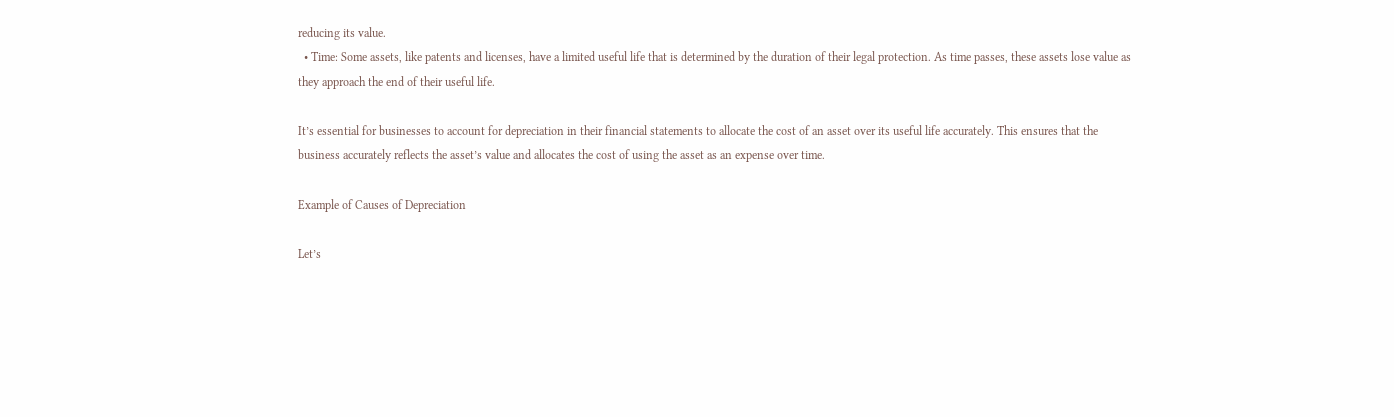reducing its value.
  • Time: Some assets, like patents and licenses, have a limited useful life that is determined by the duration of their legal protection. As time passes, these assets lose value as they approach the end of their useful life.

It’s essential for businesses to account for depreciation in their financial statements to allocate the cost of an asset over its useful life accurately. This ensures that the business accurately reflects the asset’s value and allocates the cost of using the asset as an expense over time.

Example of Causes of Depreciation

Let’s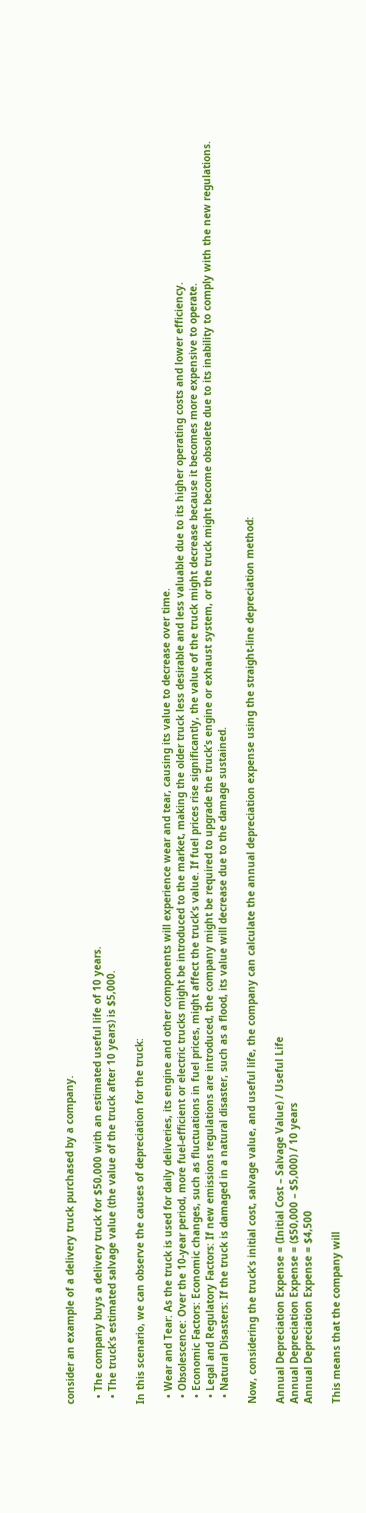consider an example of a delivery truck purchased by a company.

  • The company buys a delivery truck for $50,000 with an estimated useful life of 10 years.
  • The truck’s estimated salvage value (the value of the truck after 10 years) is $5,000.

In this scenario, we can observe the causes of depreciation for the truck:

  • Wear and Tear: As the truck is used for daily deliveries, its engine and other components will experience wear and tear, causing its value to decrease over time.
  • Obsolescence: Over the 10-year period, more fuel-efficient or electric trucks might be introduced to the market, making the older truck less desirable and less valuable due to its higher operating costs and lower efficiency.
  • Economic Factors: Economic changes, such as fluctuations in fuel prices, might affect the truck’s value. If fuel prices rise significantly, the value of the truck might decrease because it becomes more expensive to operate.
  • Legal and Regulatory Factors: If new emissions regulations are introduced, the company might be required to upgrade the truck’s engine or exhaust system, or the truck might become obsolete due to its inability to comply with the new regulations.
  • Natural Disasters: If the truck is damaged in a natural disaster, such as a flood, its value will decrease due to the damage sustained.

Now, considering the truck’s initial cost, salvage value, and useful life, the company can calculate the annual depreciation expense using the straight-line depreciation method:

Annual Depreciation Expense = (Initial Cost – Salvage Value) / Useful Life
Annual Depreciation Expense = ($50,000 – $5,000) / 10 years
Annual Depreciation Expense = $4,500

This means that the company will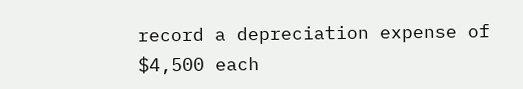record a depreciation expense of $4,500 each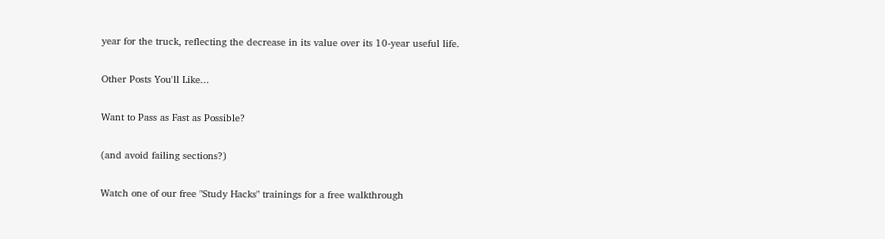year for the truck, reflecting the decrease in its value over its 10-year useful life.

Other Posts You'll Like...

Want to Pass as Fast as Possible?

(and avoid failing sections?)

Watch one of our free "Study Hacks" trainings for a free walkthrough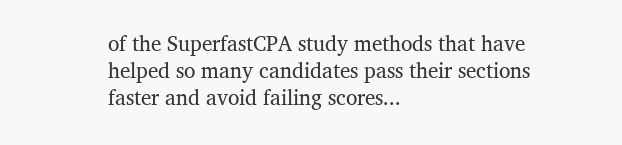of the SuperfastCPA study methods that have helped so many candidates pass their sections faster and avoid failing scores...